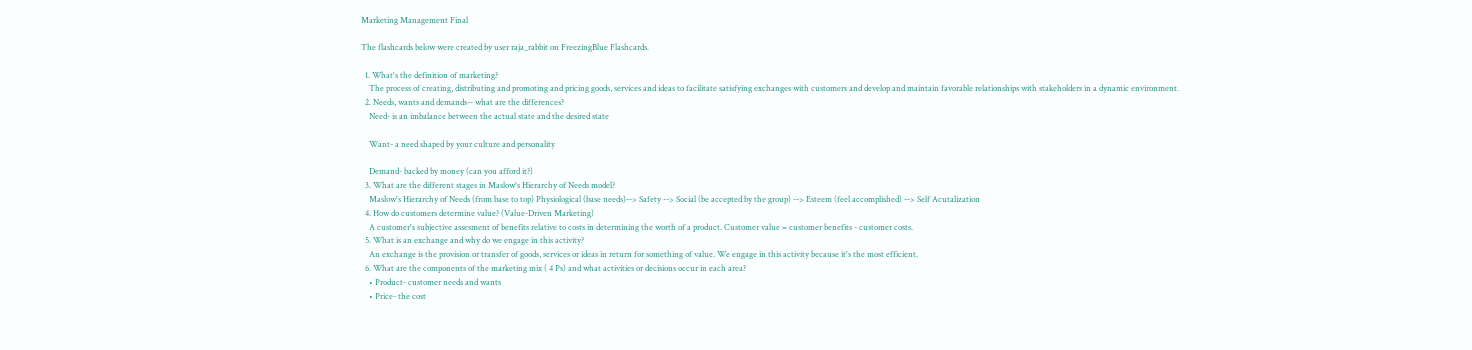Marketing Management Final

The flashcards below were created by user raja_rabbit on FreezingBlue Flashcards.

  1. What's the definition of marketing?
    The process of creating, distributing and promoting and pricing goods, services and ideas to facilitate satisfying exchanges with customers and develop and maintain favorable relationships with stakeholders in a dynamic environment.
  2. Needs, wants and demands-- what are the differences?
    Need- is an imbalance between the actual state and the desired state

    Want- a need shaped by your culture and personality

    Demand- backed by money (can you afford it?)
  3. What are the different stages in Maslow's Hierarchy of Needs model?
    Maslow's Hierarchy of Needs (from base to top) Physiological (base needs)--> Safety --> Social (be accepted by the group) --> Esteem (feel accomplished) --> Self Acutalization
  4. How do customers determine value? (Value-Driven Marketing)
    A customer's subjective assesment of benefits relative to costs in determining the worth of a product. Customer value = customer benefits - customer costs.
  5. What is an exchange and why do we engage in this activity?
    An exchange is the provision or transfer of goods, services or ideas in return for something of value. We engage in this activity because it's the most efficient.
  6. What are the components of the marketing mix ( 4 Ps) and what activities or decisions occur in each area?
    • Product- customer needs and wants
    • Price- the cost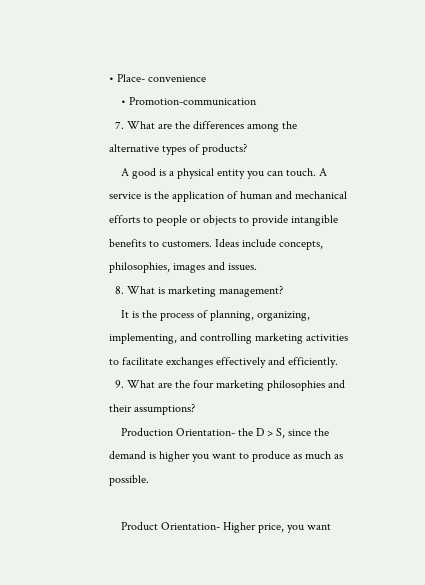• Place- convenience
    • Promotion-communication
  7. What are the differences among the alternative types of products?
    A good is a physical entity you can touch. A service is the application of human and mechanical efforts to people or objects to provide intangible benefits to customers. Ideas include concepts, philosophies, images and issues.
  8. What is marketing management?
    It is the process of planning, organizing, implementing, and controlling marketing activities to facilitate exchanges effectively and efficiently.
  9. What are the four marketing philosophies and their assumptions?
    Production Orientation- the D > S, since the demand is higher you want to produce as much as possible.

    Product Orientation- Higher price, you want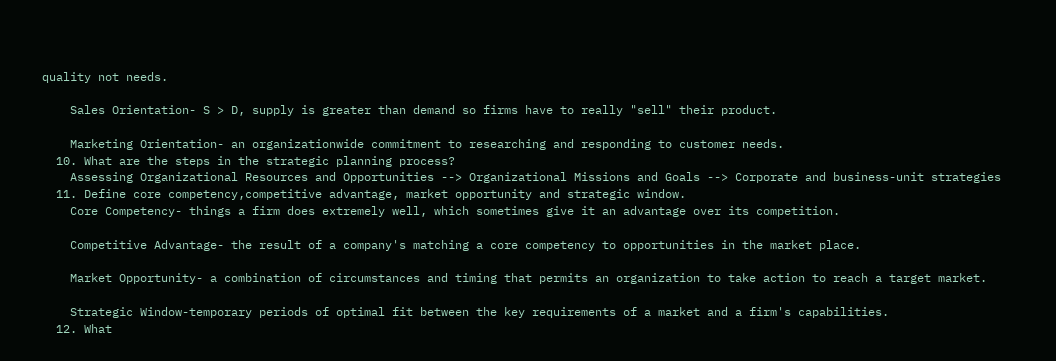quality not needs.

    Sales Orientation- S > D, supply is greater than demand so firms have to really "sell" their product.

    Marketing Orientation- an organizationwide commitment to researching and responding to customer needs.
  10. What are the steps in the strategic planning process?
    Assessing Organizational Resources and Opportunities --> Organizational Missions and Goals --> Corporate and business-unit strategies
  11. Define core competency,competitive advantage, market opportunity and strategic window.
    Core Competency- things a firm does extremely well, which sometimes give it an advantage over its competition.

    Competitive Advantage- the result of a company's matching a core competency to opportunities in the market place.

    Market Opportunity- a combination of circumstances and timing that permits an organization to take action to reach a target market.

    Strategic Window-temporary periods of optimal fit between the key requirements of a market and a firm's capabilities.
  12. What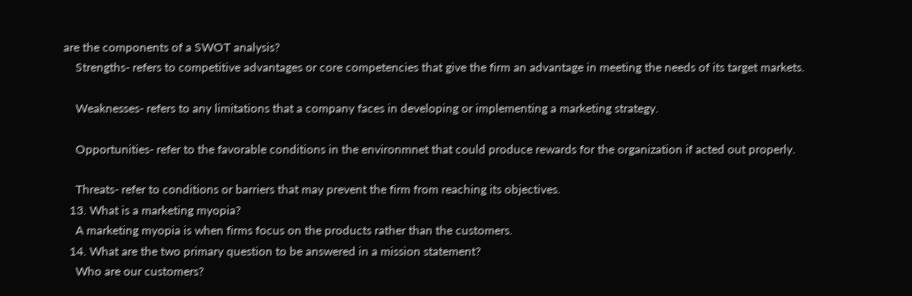are the components of a SWOT analysis?
    Strengths- refers to competitive advantages or core competencies that give the firm an advantage in meeting the needs of its target markets.

    Weaknesses- refers to any limitations that a company faces in developing or implementing a marketing strategy.

    Opportunities- refer to the favorable conditions in the environmnet that could produce rewards for the organization if acted out properly.

    Threats- refer to conditions or barriers that may prevent the firm from reaching its objectives.
  13. What is a marketing myopia?
    A marketing myopia is when firms focus on the products rather than the customers.
  14. What are the two primary question to be answered in a mission statement?
    Who are our customers?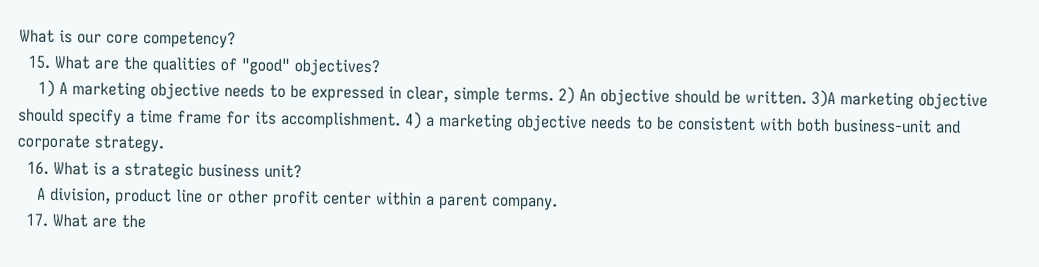What is our core competency?
  15. What are the qualities of "good" objectives?
    1) A marketing objective needs to be expressed in clear, simple terms. 2) An objective should be written. 3)A marketing objective should specify a time frame for its accomplishment. 4) a marketing objective needs to be consistent with both business-unit and corporate strategy.
  16. What is a strategic business unit?
    A division, product line or other profit center within a parent company.
  17. What are the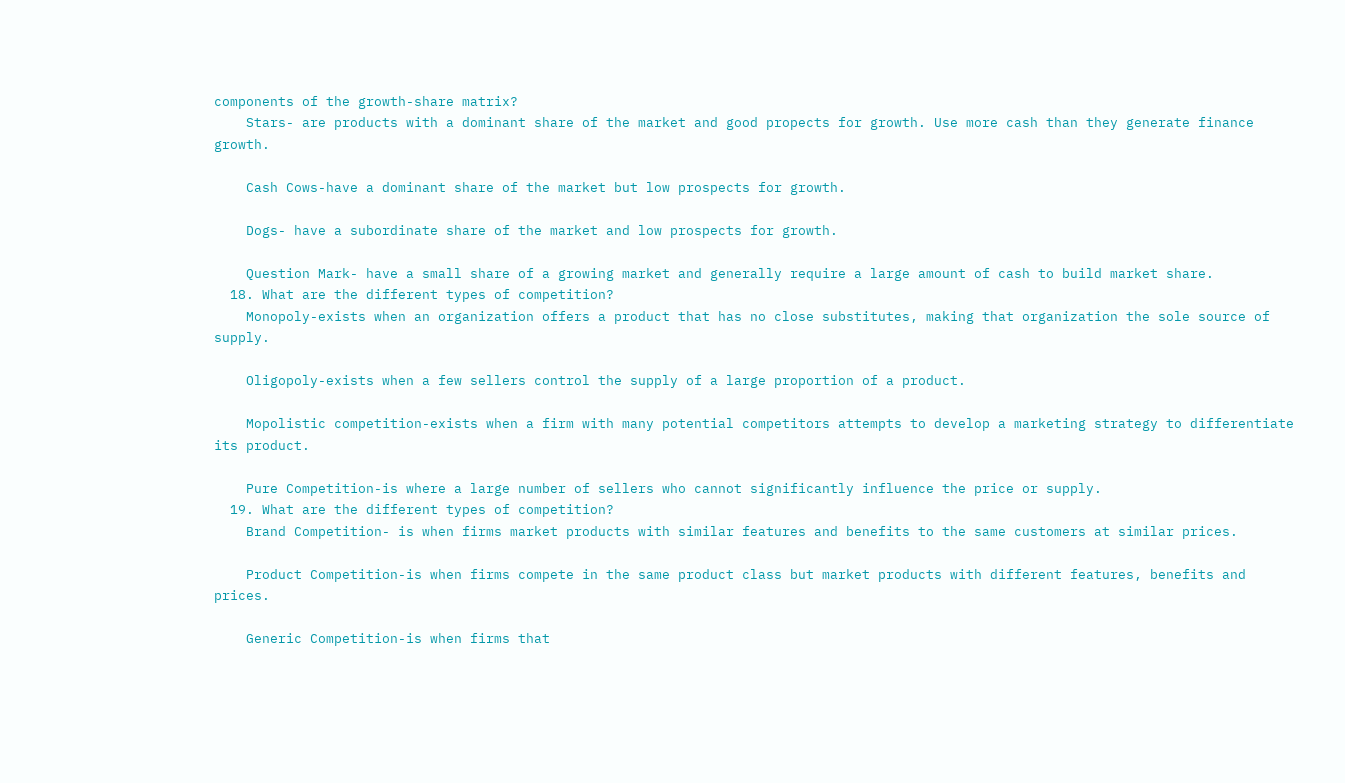components of the growth-share matrix?
    Stars- are products with a dominant share of the market and good propects for growth. Use more cash than they generate finance growth.

    Cash Cows-have a dominant share of the market but low prospects for growth.

    Dogs- have a subordinate share of the market and low prospects for growth.

    Question Mark- have a small share of a growing market and generally require a large amount of cash to build market share.
  18. What are the different types of competition?
    Monopoly-exists when an organization offers a product that has no close substitutes, making that organization the sole source of supply.

    Oligopoly-exists when a few sellers control the supply of a large proportion of a product.

    Mopolistic competition-exists when a firm with many potential competitors attempts to develop a marketing strategy to differentiate its product.

    Pure Competition-is where a large number of sellers who cannot significantly influence the price or supply.
  19. What are the different types of competition?
    Brand Competition- is when firms market products with similar features and benefits to the same customers at similar prices.

    Product Competition-is when firms compete in the same product class but market products with different features, benefits and prices.

    Generic Competition-is when firms that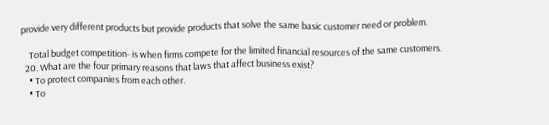provide very different products but provide products that solve the same basic customer need or problem.

    Total budget competition- is when firms compete for the limited financial resources of the same customers.
  20. What are the four primary reasons that laws that affect business exist?
    • To protect companies from each other.
    • To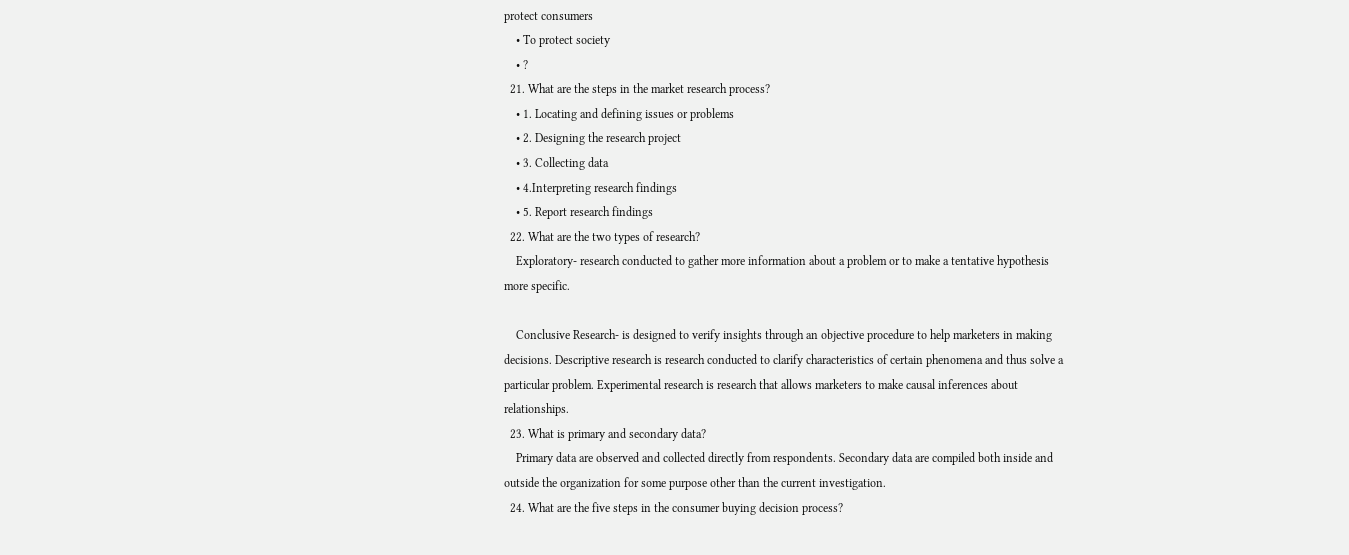protect consumers
    • To protect society
    • ?
  21. What are the steps in the market research process?
    • 1. Locating and defining issues or problems
    • 2. Designing the research project
    • 3. Collecting data
    • 4.Interpreting research findings
    • 5. Report research findings
  22. What are the two types of research?
    Exploratory- research conducted to gather more information about a problem or to make a tentative hypothesis more specific.

    Conclusive Research- is designed to verify insights through an objective procedure to help marketers in making decisions. Descriptive research is research conducted to clarify characteristics of certain phenomena and thus solve a particular problem. Experimental research is research that allows marketers to make causal inferences about relationships.
  23. What is primary and secondary data?
    Primary data are observed and collected directly from respondents. Secondary data are compiled both inside and outside the organization for some purpose other than the current investigation.
  24. What are the five steps in the consumer buying decision process?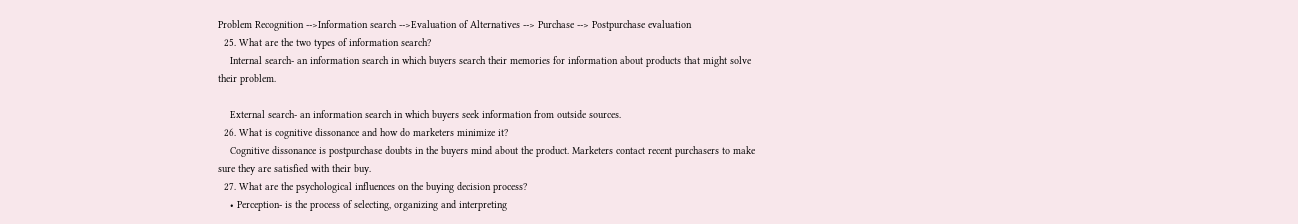Problem Recognition -->Information search -->Evaluation of Alternatives --> Purchase --> Postpurchase evaluation
  25. What are the two types of information search?
    Internal search- an information search in which buyers search their memories for information about products that might solve their problem.

    External search- an information search in which buyers seek information from outside sources.
  26. What is cognitive dissonance and how do marketers minimize it?
    Cognitive dissonance is postpurchase doubts in the buyers mind about the product. Marketers contact recent purchasers to make sure they are satisfied with their buy.
  27. What are the psychological influences on the buying decision process?
    • Perception- is the process of selecting, organizing and interpreting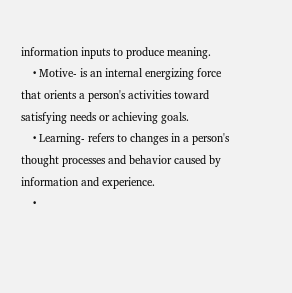information inputs to produce meaning.
    • Motive- is an internal energizing force that orients a person's activities toward satisfying needs or achieving goals.
    • Learning- refers to changes in a person's thought processes and behavior caused by information and experience.
    •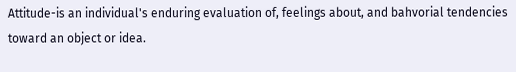Attitude-is an individual's enduring evaluation of, feelings about, and bahvorial tendencies toward an object or idea.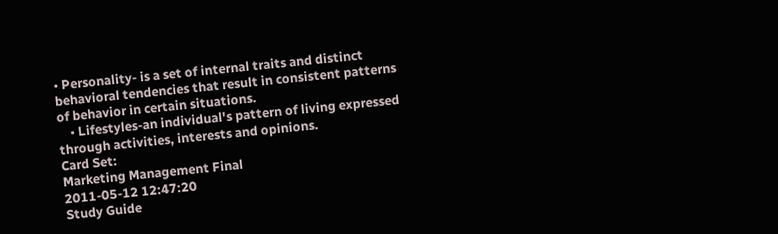• Personality- is a set of internal traits and distinct behavioral tendencies that result in consistent patterns of behavior in certain situations.
    • Lifestyles-an individual's pattern of living expressed through activities, interests and opinions.
Card Set:
Marketing Management Final
2011-05-12 12:47:20
Study Guide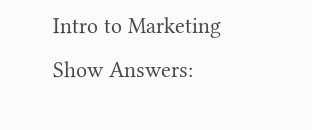Intro to Marketing
Show Answers: